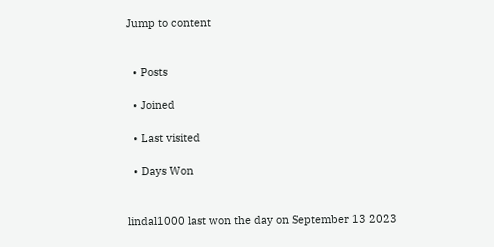Jump to content


  • Posts

  • Joined

  • Last visited

  • Days Won


lindal1000 last won the day on September 13 2023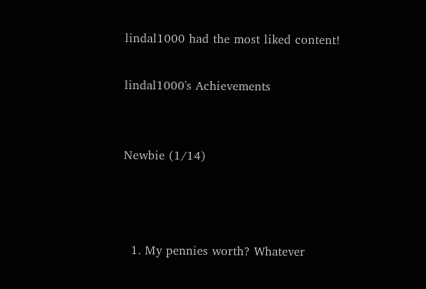lindal1000 had the most liked content!

lindal1000's Achievements


Newbie (1/14)



  1. My pennies worth? Whatever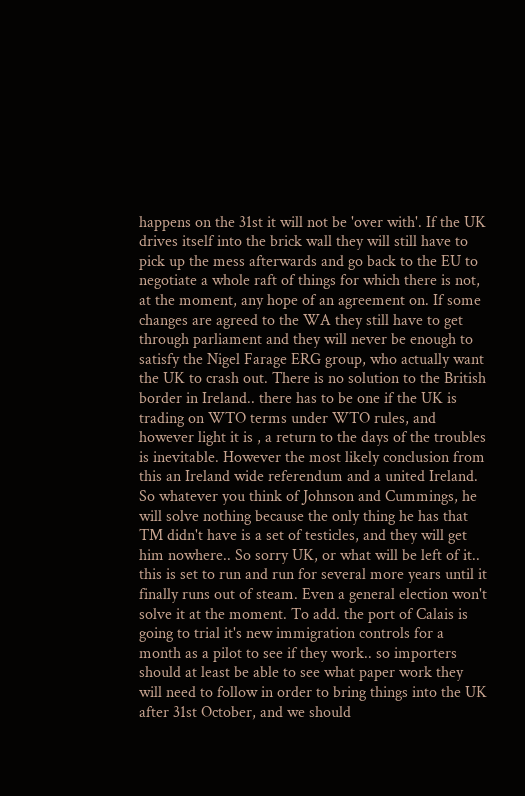happens on the 31st it will not be 'over with'. If the UK drives itself into the brick wall they will still have to pick up the mess afterwards and go back to the EU to negotiate a whole raft of things for which there is not, at the moment, any hope of an agreement on. If some changes are agreed to the WA they still have to get through parliament and they will never be enough to satisfy the Nigel Farage ERG group, who actually want the UK to crash out. There is no solution to the British border in Ireland.. there has to be one if the UK is trading on WTO terms under WTO rules, and however light it is , a return to the days of the troubles is inevitable. However the most likely conclusion from this an Ireland wide referendum and a united Ireland. So whatever you think of Johnson and Cummings, he will solve nothing because the only thing he has that TM didn't have is a set of testicles, and they will get him nowhere.. So sorry UK, or what will be left of it.. this is set to run and run for several more years until it finally runs out of steam. Even a general election won't solve it at the moment. To add. the port of Calais is going to trial it's new immigration controls for a month as a pilot to see if they work.. so importers should at least be able to see what paper work they will need to follow in order to bring things into the UK after 31st October, and we should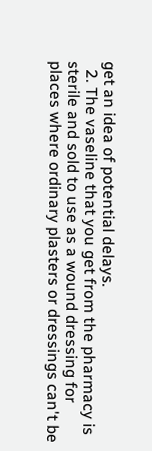get an idea of potential delays.
  2. The vaseline that you get from the pharmacy is sterile and sold to use as a wound dressing for places where ordinary plasters or dressings can't be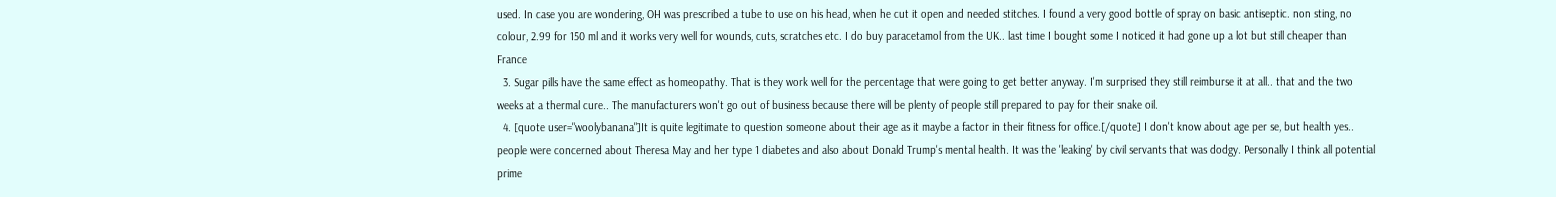used. In case you are wondering, OH was prescribed a tube to use on his head, when he cut it open and needed stitches. I found a very good bottle of spray on basic antiseptic. non sting, no colour, 2.99 for 150 ml and it works very well for wounds, cuts, scratches etc. I do buy paracetamol from the UK.. last time I bought some I noticed it had gone up a lot but still cheaper than France
  3. Sugar pills have the same effect as homeopathy. That is they work well for the percentage that were going to get better anyway. I'm surprised they still reimburse it at all.. that and the two weeks at a thermal cure.. The manufacturers won't go out of business because there will be plenty of people still prepared to pay for their snake oil.
  4. [quote user="woolybanana"]It is quite legitimate to question someone about their age as it maybe a factor in their fitness for office.[/quote] I don't know about age per se, but health yes.. people were concerned about Theresa May and her type 1 diabetes and also about Donald Trump's mental health. It was the 'leaking' by civil servants that was dodgy. Personally I think all potential prime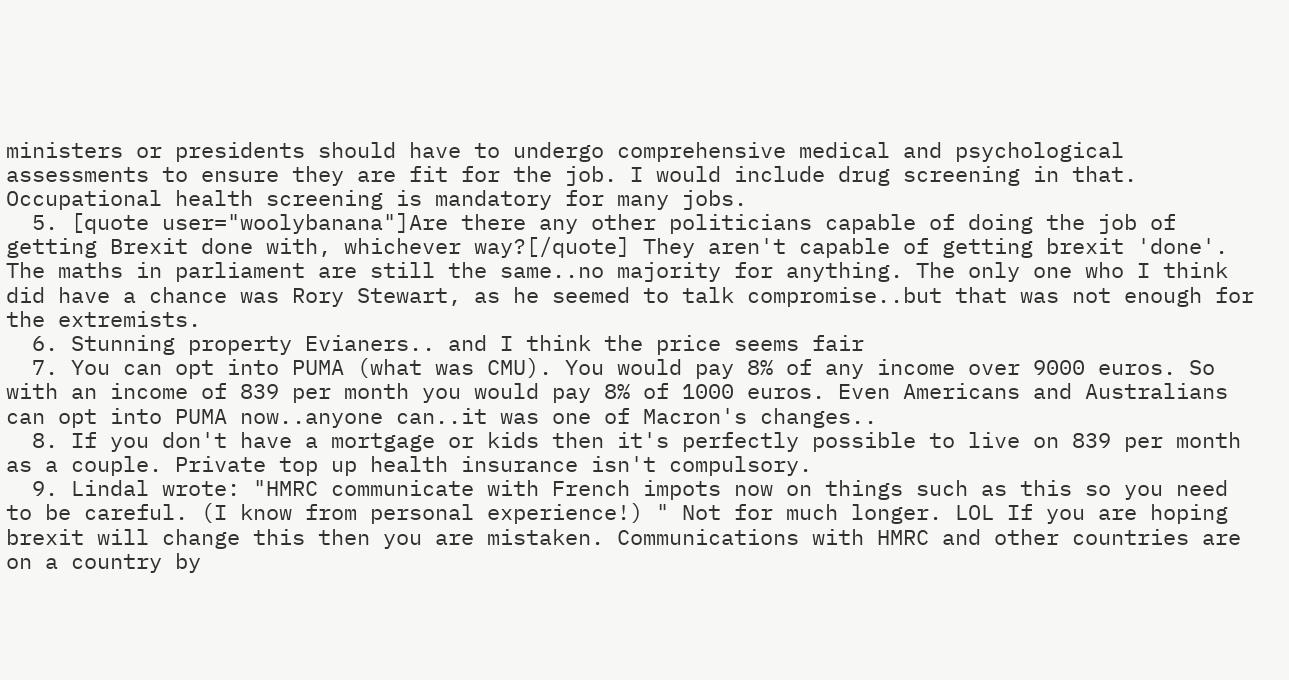ministers or presidents should have to undergo comprehensive medical and psychological assessments to ensure they are fit for the job. I would include drug screening in that. Occupational health screening is mandatory for many jobs.
  5. [quote user="woolybanana"]Are there any other politicians capable of doing the job of getting Brexit done with, whichever way?[/quote] They aren't capable of getting brexit 'done'. The maths in parliament are still the same..no majority for anything. The only one who I think did have a chance was Rory Stewart, as he seemed to talk compromise..but that was not enough for the extremists.
  6. Stunning property Evianers.. and I think the price seems fair
  7. You can opt into PUMA (what was CMU). You would pay 8% of any income over 9000 euros. So with an income of 839 per month you would pay 8% of 1000 euros. Even Americans and Australians can opt into PUMA now..anyone can..it was one of Macron's changes..
  8. If you don't have a mortgage or kids then it's perfectly possible to live on 839 per month as a couple. Private top up health insurance isn't compulsory.
  9. Lindal wrote: "HMRC communicate with French impots now on things such as this so you need to be careful. (I know from personal experience!) " Not for much longer. LOL If you are hoping brexit will change this then you are mistaken. Communications with HMRC and other countries are on a country by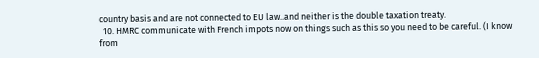country basis and are not connected to EU law..and neither is the double taxation treaty.
  10. HMRC communicate with French impots now on things such as this so you need to be careful. (I know from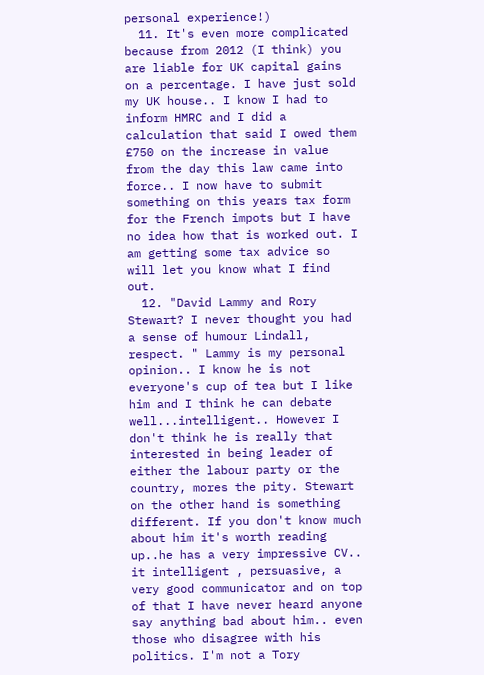personal experience!)
  11. It's even more complicated because from 2012 (I think) you are liable for UK capital gains on a percentage. I have just sold my UK house.. I know I had to inform HMRC and I did a calculation that said I owed them £750 on the increase in value from the day this law came into force.. I now have to submit something on this years tax form for the French impots but I have no idea how that is worked out. I am getting some tax advice so will let you know what I find out.
  12. "David Lammy and Rory Stewart? I never thought you had a sense of humour Lindall, respect. " Lammy is my personal opinion.. I know he is not everyone's cup of tea but I like him and I think he can debate well...intelligent.. However I don't think he is really that interested in being leader of either the labour party or the country, mores the pity. Stewart on the other hand is something different. If you don't know much about him it's worth reading up..he has a very impressive CV.. it intelligent , persuasive, a very good communicator and on top of that I have never heard anyone say anything bad about him.. even those who disagree with his politics. I'm not a Tory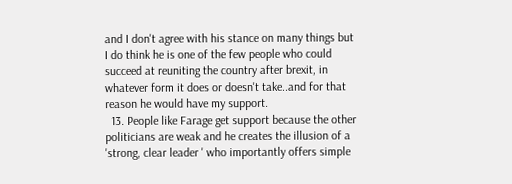and I don't agree with his stance on many things but I do think he is one of the few people who could succeed at reuniting the country after brexit, in whatever form it does or doesn't take..and for that reason he would have my support.
  13. People like Farage get support because the other politicians are weak and he creates the illusion of a 'strong, clear leader ' who importantly offers simple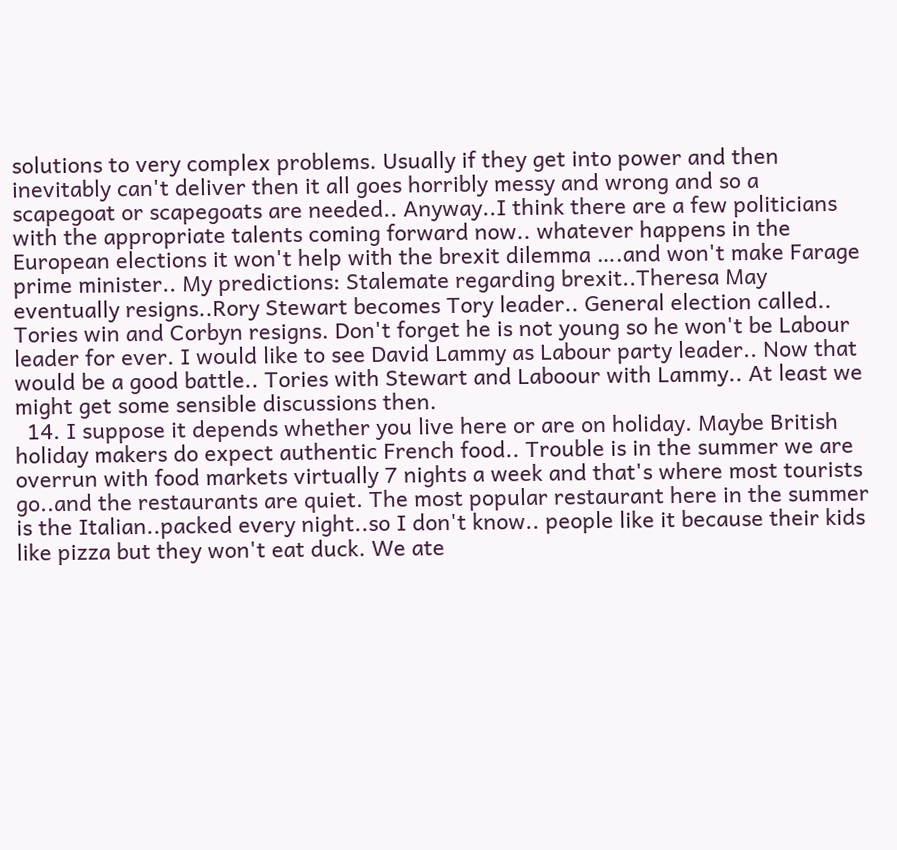solutions to very complex problems. Usually if they get into power and then inevitably can't deliver then it all goes horribly messy and wrong and so a scapegoat or scapegoats are needed.. Anyway..I think there are a few politicians with the appropriate talents coming forward now.. whatever happens in the European elections it won't help with the brexit dilemma ….and won't make Farage prime minister.. My predictions: Stalemate regarding brexit..Theresa May eventually resigns..Rory Stewart becomes Tory leader.. General election called.. Tories win and Corbyn resigns. Don't forget he is not young so he won't be Labour leader for ever. I would like to see David Lammy as Labour party leader.. Now that would be a good battle.. Tories with Stewart and Laboour with Lammy.. At least we might get some sensible discussions then.
  14. I suppose it depends whether you live here or are on holiday. Maybe British holiday makers do expect authentic French food.. Trouble is in the summer we are overrun with food markets virtually 7 nights a week and that's where most tourists go..and the restaurants are quiet. The most popular restaurant here in the summer is the Italian..packed every night..so I don't know.. people like it because their kids like pizza but they won't eat duck. We ate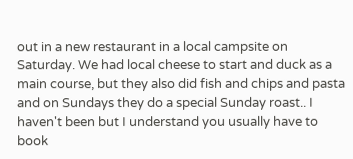out in a new restaurant in a local campsite on Saturday. We had local cheese to start and duck as a main course, but they also did fish and chips and pasta and on Sundays they do a special Sunday roast.. I haven't been but I understand you usually have to book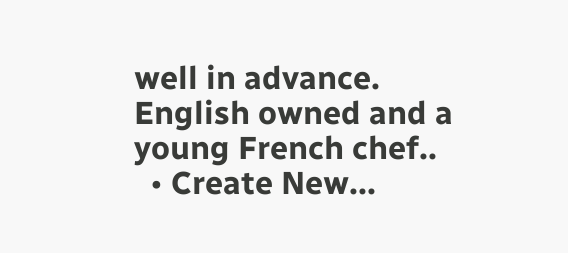well in advance. English owned and a young French chef..
  • Create New...